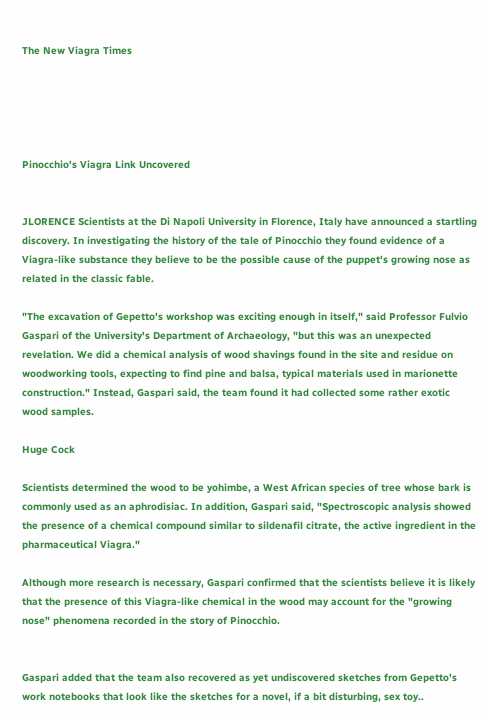The New Viagra Times





Pinocchio's Viagra Link Uncovered


JLORENCE Scientists at the Di Napoli University in Florence, Italy have announced a startling discovery. In investigating the history of the tale of Pinocchio they found evidence of a Viagra-like substance they believe to be the possible cause of the puppet's growing nose as related in the classic fable.

"The excavation of Gepetto's workshop was exciting enough in itself," said Professor Fulvio Gaspari of the University's Department of Archaeology, "but this was an unexpected revelation. We did a chemical analysis of wood shavings found in the site and residue on woodworking tools, expecting to find pine and balsa, typical materials used in marionette construction." Instead, Gaspari said, the team found it had collected some rather exotic
wood samples.

Huge Cock

Scientists determined the wood to be yohimbe, a West African species of tree whose bark is commonly used as an aphrodisiac. In addition, Gaspari said, "Spectroscopic analysis showed the presence of a chemical compound similar to sildenafil citrate, the active ingredient in the pharmaceutical Viagra."

Although more research is necessary, Gaspari confirmed that the scientists believe it is likely that the presence of this Viagra-like chemical in the wood may account for the "growing nose" phenomena recorded in the story of Pinocchio.


Gaspari added that the team also recovered as yet undiscovered sketches from Gepetto's work notebooks that look like the sketches for a novel, if a bit disturbing, sex toy..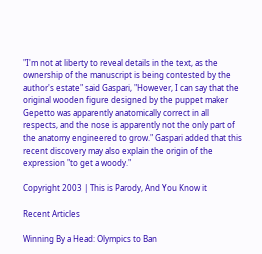"I'm not at liberty to reveal details in the text, as the ownership of the manuscript is being contested by the author's estate" said Gaspari, "However, I can say that the original wooden figure designed by the puppet maker Gepetto was apparently anatomically correct in all respects, and the nose is apparently not the only part of the anatomy engineered to grow." Gaspari added that this recent discovery may also explain the origin of the expression "to get a woody."

Copyright 2003 | This is Parody, And You Know it

Recent Articles

Winning By a Head: Olympics to Ban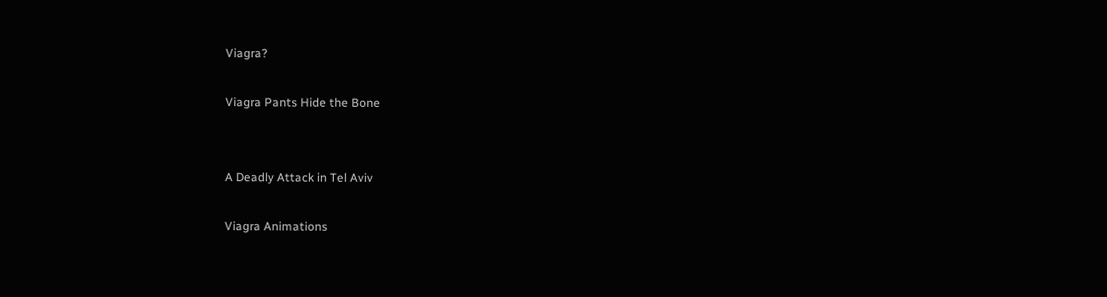Viagra?

Viagra Pants Hide the Bone


A Deadly Attack in Tel Aviv

Viagra Animations